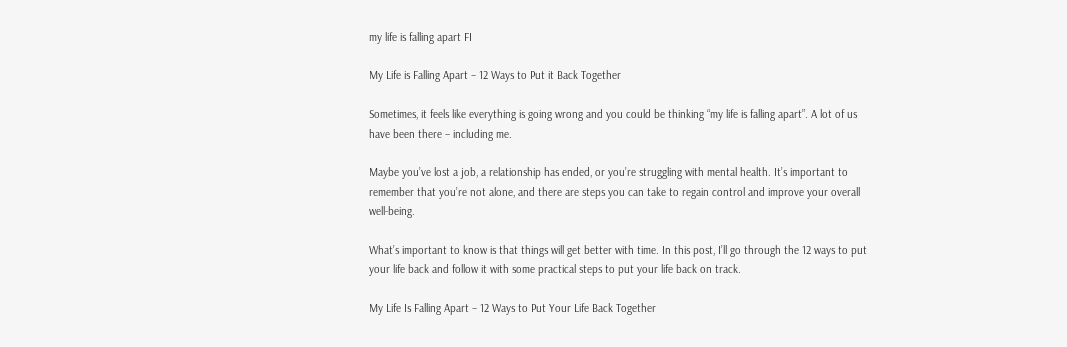my life is falling apart FI

My Life is Falling Apart – 12 Ways to Put it Back Together

Sometimes, it feels like everything is going wrong and you could be thinking “my life is falling apart”. A lot of us have been there – including me.

Maybe you’ve lost a job, a relationship has ended, or you’re struggling with mental health. It’s important to remember that you’re not alone, and there are steps you can take to regain control and improve your overall well-being.

What’s important to know is that things will get better with time. In this post, I’ll go through the 12 ways to put your life back and follow it with some practical steps to put your life back on track.

My Life Is Falling Apart – 12 Ways to Put Your Life Back Together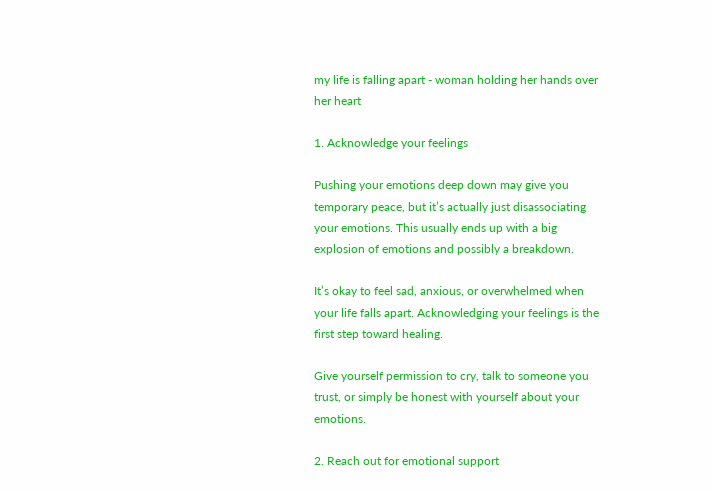my life is falling apart - woman holding her hands over her heart

1. Acknowledge your feelings

Pushing your emotions deep down may give you temporary peace, but it’s actually just disassociating your emotions. This usually ends up with a big explosion of emotions and possibly a breakdown.

It’s okay to feel sad, anxious, or overwhelmed when your life falls apart. Acknowledging your feelings is the first step toward healing.

Give yourself permission to cry, talk to someone you trust, or simply be honest with yourself about your emotions.

2. Reach out for emotional support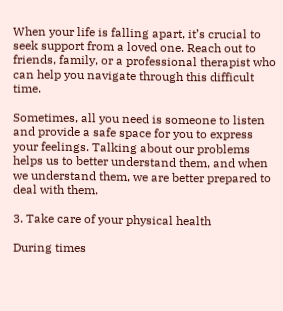When your life is falling apart, it’s crucial to seek support from a loved one. Reach out to friends, family, or a professional therapist who can help you navigate through this difficult time.

Sometimes, all you need is someone to listen and provide a safe space for you to express your feelings. Talking about our problems helps us to better understand them, and when we understand them, we are better prepared to deal with them.

3. Take care of your physical health

During times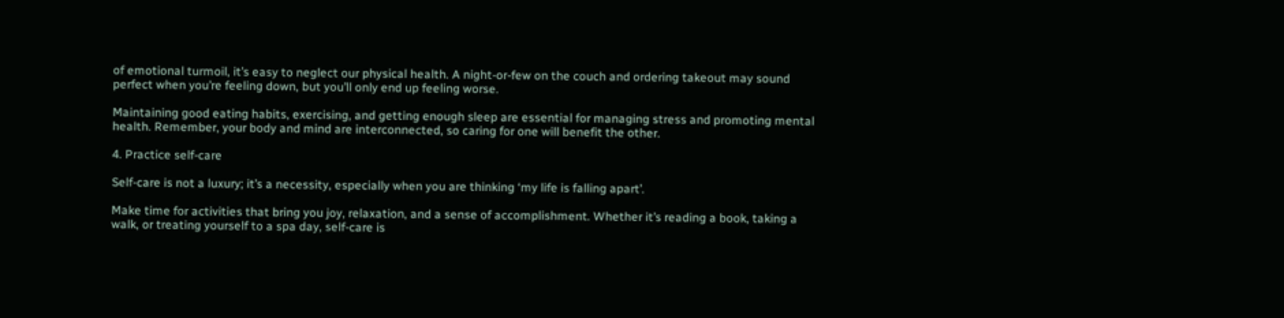of emotional turmoil, it’s easy to neglect our physical health. A night-or-few on the couch and ordering takeout may sound perfect when you’re feeling down, but you’ll only end up feeling worse.

Maintaining good eating habits, exercising, and getting enough sleep are essential for managing stress and promoting mental health. Remember, your body and mind are interconnected, so caring for one will benefit the other.

4. Practice self-care

Self-care is not a luxury; it’s a necessity, especially when you are thinking ‘my life is falling apart’.

Make time for activities that bring you joy, relaxation, and a sense of accomplishment. Whether it’s reading a book, taking a walk, or treating yourself to a spa day, self-care is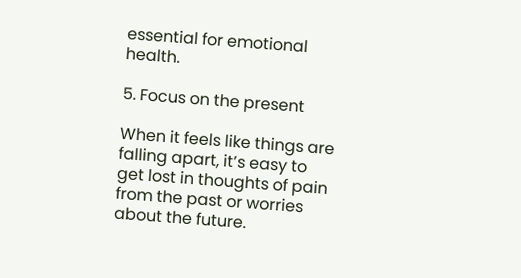essential for emotional health.

5. Focus on the present

When it feels like things are falling apart, it’s easy to get lost in thoughts of pain from the past or worries about the future.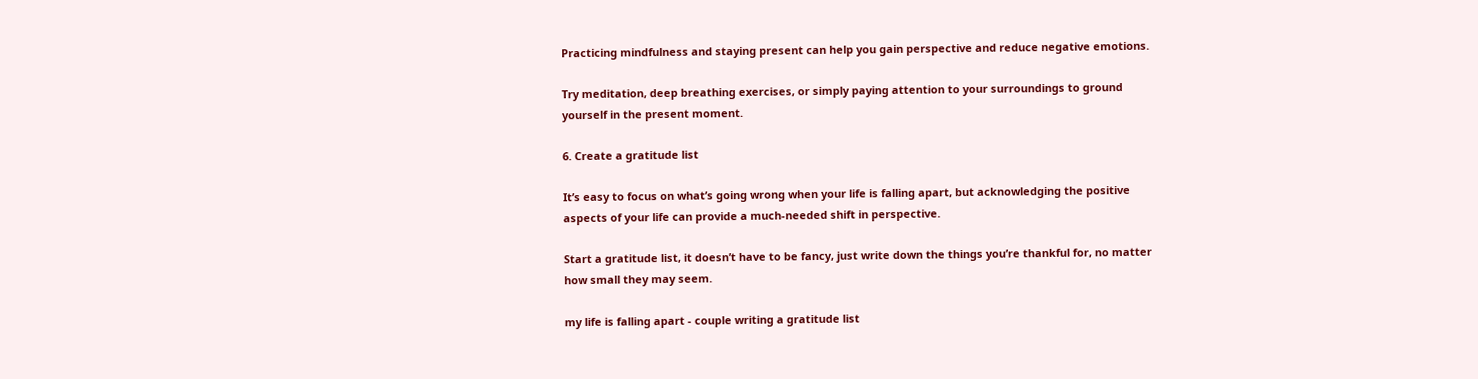Practicing mindfulness and staying present can help you gain perspective and reduce negative emotions.

Try meditation, deep breathing exercises, or simply paying attention to your surroundings to ground yourself in the present moment.

6. Create a gratitude list

It’s easy to focus on what’s going wrong when your life is falling apart, but acknowledging the positive aspects of your life can provide a much-needed shift in perspective.

Start a gratitude list, it doesn’t have to be fancy, just write down the things you’re thankful for, no matter how small they may seem.

my life is falling apart - couple writing a gratitude list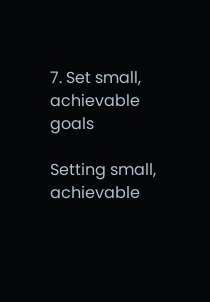7. Set small, achievable goals

Setting small, achievable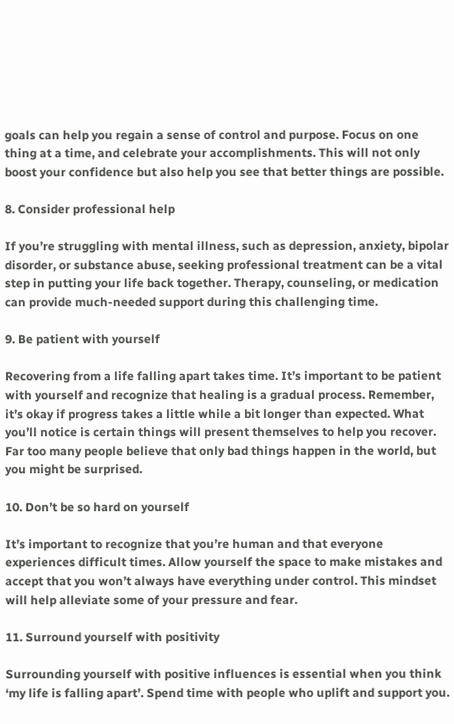goals can help you regain a sense of control and purpose. Focus on one thing at a time, and celebrate your accomplishments. This will not only boost your confidence but also help you see that better things are possible.

8. Consider professional help

If you’re struggling with mental illness, such as depression, anxiety, bipolar disorder, or substance abuse, seeking professional treatment can be a vital step in putting your life back together. Therapy, counseling, or medication can provide much-needed support during this challenging time.

9. Be patient with yourself

Recovering from a life falling apart takes time. It’s important to be patient with yourself and recognize that healing is a gradual process. Remember, it’s okay if progress takes a little while a bit longer than expected. What you’ll notice is certain things will present themselves to help you recover. Far too many people believe that only bad things happen in the world, but you might be surprised.

10. Don’t be so hard on yourself

It’s important to recognize that you’re human and that everyone experiences difficult times. Allow yourself the space to make mistakes and accept that you won’t always have everything under control. This mindset will help alleviate some of your pressure and fear.

11. Surround yourself with positivity

Surrounding yourself with positive influences is essential when you think ‘my life is falling apart’. Spend time with people who uplift and support you.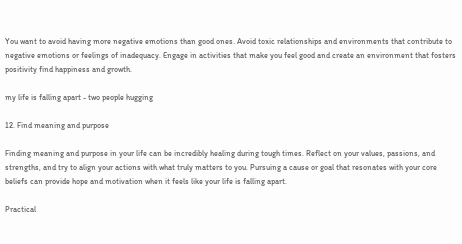You want to avoid having more negative emotions than good ones. Avoid toxic relationships and environments that contribute to negative emotions or feelings of inadequacy. Engage in activities that make you feel good and create an environment that fosters positivity find happiness and growth.

my life is falling apart - two people hugging

12. Find meaning and purpose

Finding meaning and purpose in your life can be incredibly healing during tough times. Reflect on your values, passions, and strengths, and try to align your actions with what truly matters to you. Pursuing a cause or goal that resonates with your core beliefs can provide hope and motivation when it feels like your life is falling apart.

Practical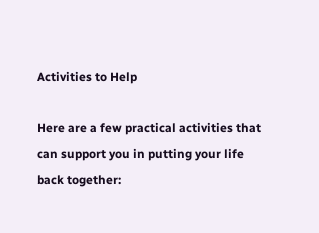Activities to Help

Here are a few practical activities that can support you in putting your life back together: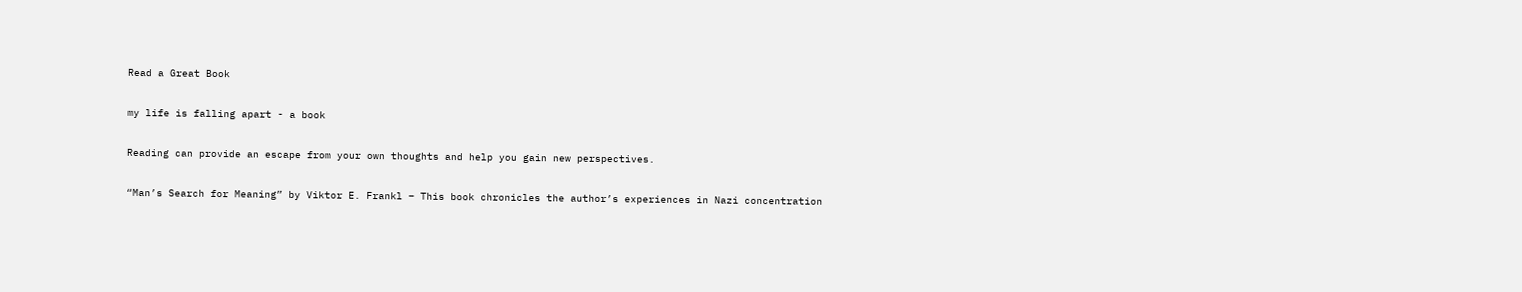Read a Great Book

my life is falling apart - a book

Reading can provide an escape from your own thoughts and help you gain new perspectives.

“Man’s Search for Meaning” by Viktor E. Frankl – This book chronicles the author’s experiences in Nazi concentration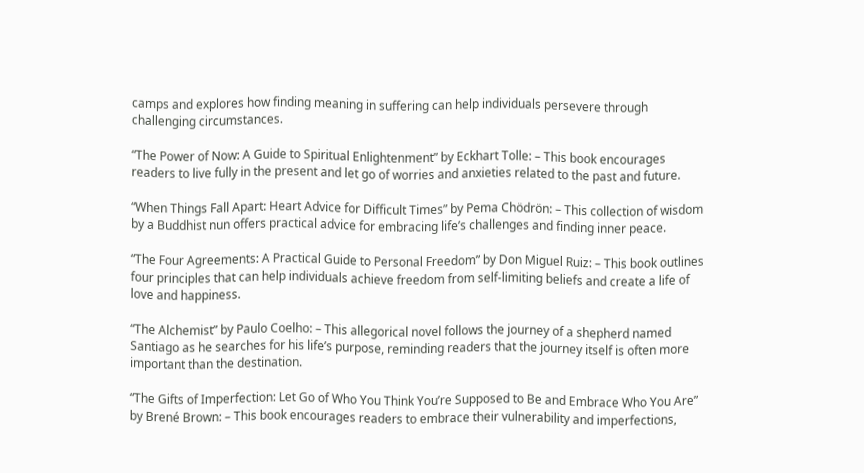camps and explores how finding meaning in suffering can help individuals persevere through challenging circumstances.

“The Power of Now: A Guide to Spiritual Enlightenment” by Eckhart Tolle: – This book encourages readers to live fully in the present and let go of worries and anxieties related to the past and future.

“When Things Fall Apart: Heart Advice for Difficult Times” by Pema Chödrön: – This collection of wisdom by a Buddhist nun offers practical advice for embracing life’s challenges and finding inner peace.

“The Four Agreements: A Practical Guide to Personal Freedom” by Don Miguel Ruiz: – This book outlines four principles that can help individuals achieve freedom from self-limiting beliefs and create a life of love and happiness.

“The Alchemist” by Paulo Coelho: – This allegorical novel follows the journey of a shepherd named Santiago as he searches for his life’s purpose, reminding readers that the journey itself is often more important than the destination.

“The Gifts of Imperfection: Let Go of Who You Think You’re Supposed to Be and Embrace Who You Are” by Brené Brown: – This book encourages readers to embrace their vulnerability and imperfections,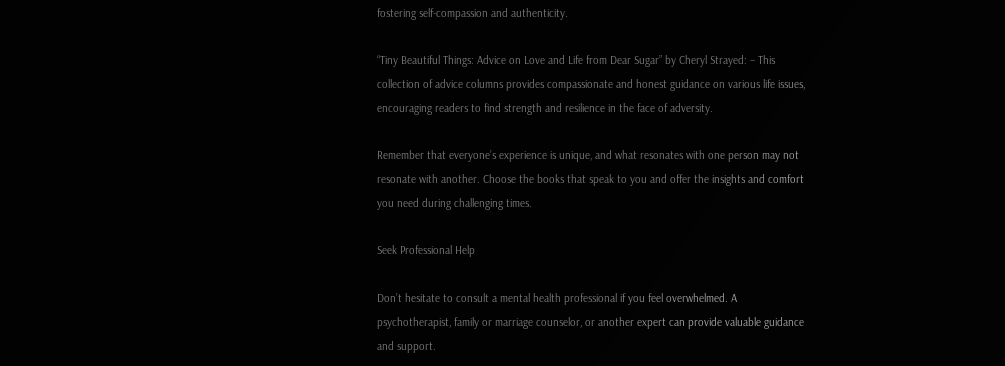fostering self-compassion and authenticity.

“Tiny Beautiful Things: Advice on Love and Life from Dear Sugar” by Cheryl Strayed: – This collection of advice columns provides compassionate and honest guidance on various life issues, encouraging readers to find strength and resilience in the face of adversity.

Remember that everyone’s experience is unique, and what resonates with one person may not resonate with another. Choose the books that speak to you and offer the insights and comfort you need during challenging times.

Seek Professional Help

Don’t hesitate to consult a mental health professional if you feel overwhelmed. A psychotherapist, family or marriage counselor, or another expert can provide valuable guidance and support.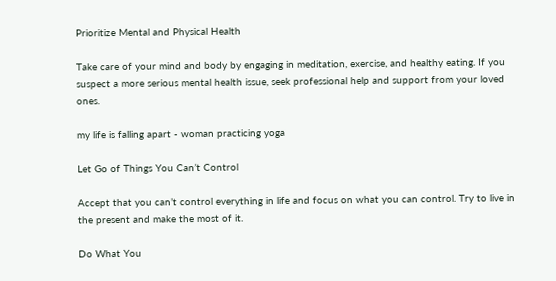Prioritize Mental and Physical Health

Take care of your mind and body by engaging in meditation, exercise, and healthy eating. If you suspect a more serious mental health issue, seek professional help and support from your loved ones.

my life is falling apart - woman practicing yoga

Let Go of Things You Can’t Control

Accept that you can’t control everything in life and focus on what you can control. Try to live in the present and make the most of it.

Do What You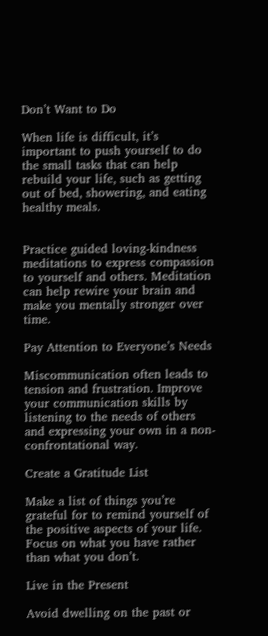Don’t Want to Do

When life is difficult, it’s important to push yourself to do the small tasks that can help rebuild your life, such as getting out of bed, showering, and eating healthy meals.


Practice guided loving-kindness meditations to express compassion to yourself and others. Meditation can help rewire your brain and make you mentally stronger over time.

Pay Attention to Everyone’s Needs

Miscommunication often leads to tension and frustration. Improve your communication skills by listening to the needs of others and expressing your own in a non-confrontational way.

Create a Gratitude List

Make a list of things you’re grateful for to remind yourself of the positive aspects of your life. Focus on what you have rather than what you don’t.

Live in the Present

Avoid dwelling on the past or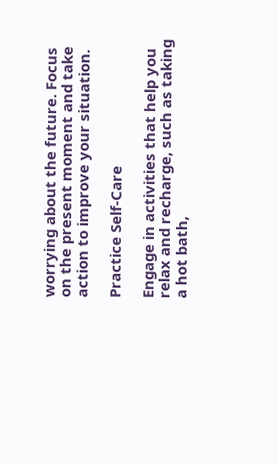worrying about the future. Focus on the present moment and take action to improve your situation.

Practice Self-Care

Engage in activities that help you relax and recharge, such as taking a hot bath,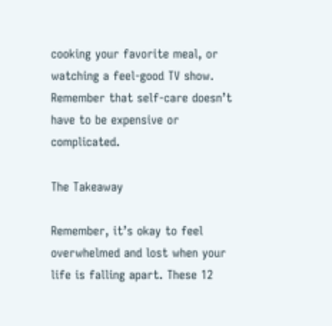cooking your favorite meal, or watching a feel-good TV show. Remember that self-care doesn’t have to be expensive or complicated.

The Takeaway

Remember, it’s okay to feel overwhelmed and lost when your life is falling apart. These 12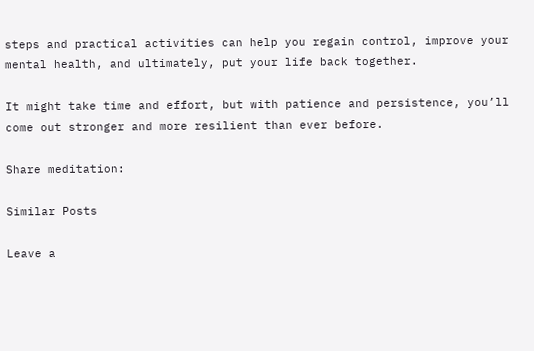steps and practical activities can help you regain control, improve your mental health, and ultimately, put your life back together.

It might take time and effort, but with patience and persistence, you’ll come out stronger and more resilient than ever before.

Share meditation:

Similar Posts

Leave a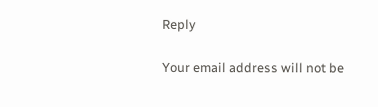Reply

Your email address will not be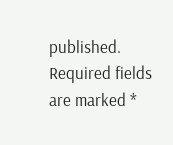published. Required fields are marked *